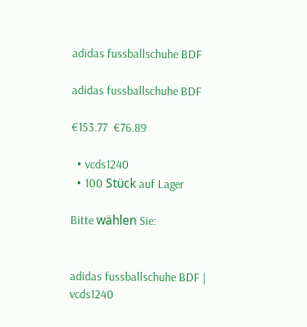adidas fussballschuhe BDF

adidas fussballschuhe BDF

€153.77  €76.89

  • vcds1240
  • 100 Stück auf Lager

Bitte wählen Sie:


adidas fussballschuhe BDF | vcds1240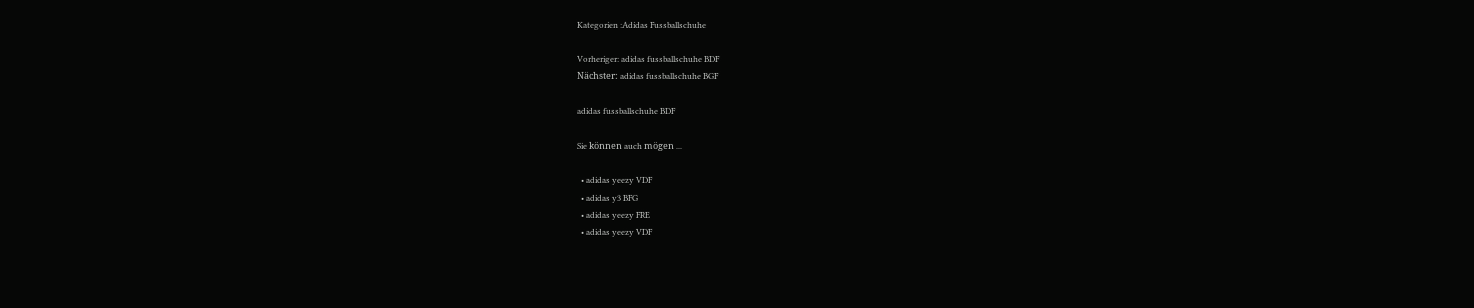Kategorien :Adidas Fussballschuhe

Vorheriger: adidas fussballschuhe BDF
Nächster: adidas fussballschuhe BGF

adidas fussballschuhe BDF

Sie können auch mögen ...

  • adidas yeezy VDF
  • adidas y3 BFG
  • adidas yeezy FRE
  • adidas yeezy VDF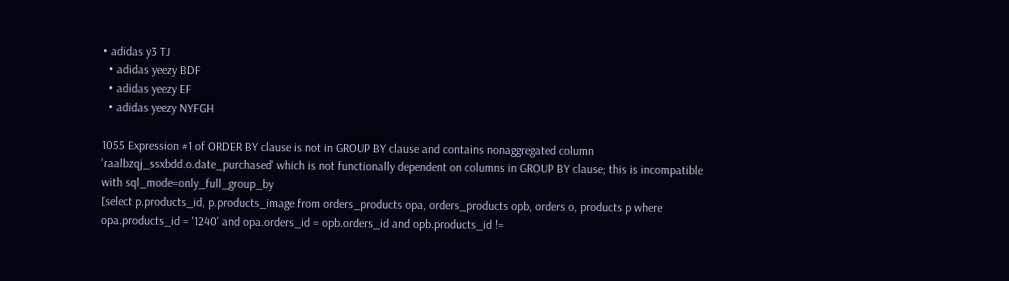• adidas y3 TJ
  • adidas yeezy BDF
  • adidas yeezy EF
  • adidas yeezy NYFGH

1055 Expression #1 of ORDER BY clause is not in GROUP BY clause and contains nonaggregated column 'raalbzqj_ssxbdd.o.date_purchased' which is not functionally dependent on columns in GROUP BY clause; this is incompatible with sql_mode=only_full_group_by
[select p.products_id, p.products_image from orders_products opa, orders_products opb, orders o, products p where opa.products_id = '1240' and opa.orders_id = opb.orders_id and opb.products_id !=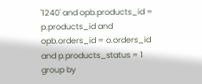'1240' and opb.products_id = p.products_id and opb.orders_id = o.orders_id and p.products_status = 1 group by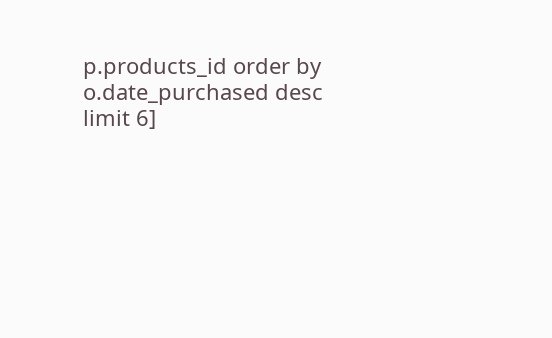p.products_id order by o.date_purchased desc limit 6]